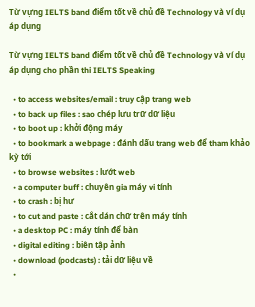Từ vựng IELTS band điểm tốt về chủ đề Technology và ví dụ áp dụng

Từ vựng IELTS band điểm tốt về chủ đề Technology và ví dụ áp dụng cho phần thi IELTS Speaking

  • to access websites/email : truy cập trang web
  • to back up files : sao chép lưu trữ dữ liệu
  • to boot up : khởi động máy
  • to bookmark a webpage : đánh dấu trang web để tham khảo kỳ tới
  • to browse websites : lướt web
  • a computer buff : chuyên gia máy vi tính
  • to crash : bị hư
  • to cut and paste : cắt dán chữ trên máy tính
  • a desktop PC : máy tính để bàn
  • digital editing : biên tập ảnh
  • download (podcasts) : tải dữ liệu về
  •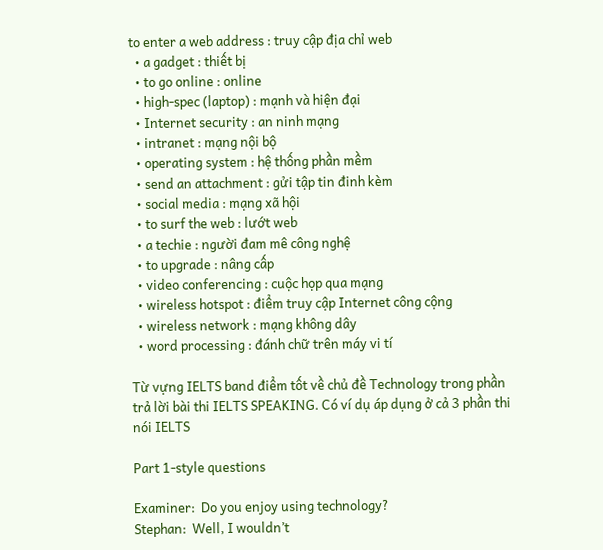to enter a web address : truy cập địa chỉ web
  • a gadget : thiết bị
  • to go online : online
  • high-spec (laptop) : mạnh và hiện đại
  • Internet security : an ninh mạng
  • intranet : mạng nội bộ
  • operating system : hệ thống phần mềm
  • send an attachment : gửi tập tin đinh kèm
  • social media : mạng xã hội
  • to surf the web : lướt web
  • a techie : người đam mê công nghệ
  • to upgrade : nâng cấp
  • video conferencing : cuộc họp qua mạng
  • wireless hotspot : điểm truy cập Internet công cộng
  • wireless network : mạng không dây
  • word processing : đánh chữ trên máy vi tí

Từ vựng IELTS band điểm tốt về chủ đề Technology trong phần trả lời bài thi IELTS SPEAKING. Có ví dụ áp dụng ở cả 3 phần thi nói IELTS

Part 1-style questions

Examiner:  Do you enjoy using technology?
Stephan:  Well, I wouldn’t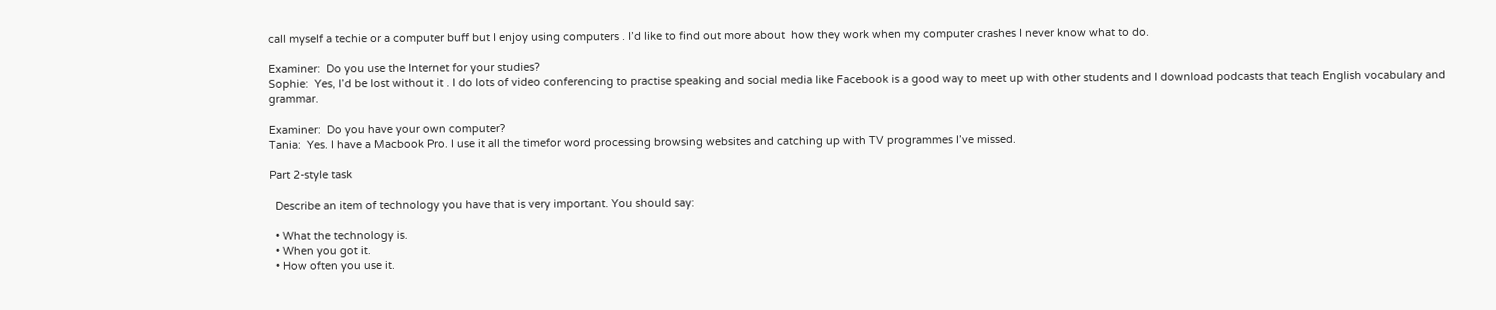call myself a techie or a computer buff but I enjoy using computers . I’d like to find out more about  how they work when my computer crashes I never know what to do.

Examiner:  Do you use the Internet for your studies?
Sophie:  Yes, I’d be lost without it . I do lots of video conferencing to practise speaking and social media like Facebook is a good way to meet up with other students and I download podcasts that teach English vocabulary and grammar.

Examiner:  Do you have your own computer?
Tania:  Yes. I have a Macbook Pro. I use it all the timefor word processing browsing websites and catching up with TV programmes I’ve missed.

Part 2-style task

  Describe an item of technology you have that is very important. You should say:

  • What the technology is.
  • When you got it.
  • How often you use it.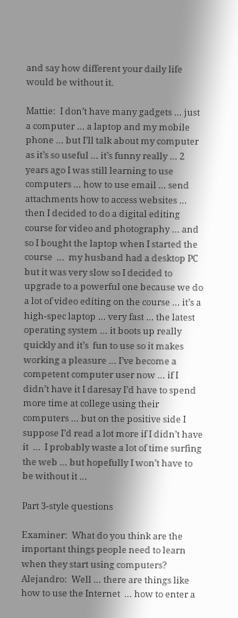and say how different your daily life would be without it.

Mattie:  I don’t have many gadgets … just a computer … a laptop and my mobile phone … but I’ll talk about my computer as it’s so useful … it’s funny really … 2 years ago I was still learning to use computers … how to use email … send attachments how to access websites … then I decided to do a digital editing course for video and photography … and so I bought the laptop when I started the course  …  my husband had a desktop PC but it was very slow so I decided to upgrade to a powerful one because we do a lot of video editing on the course … it’s a high-spec laptop … very fast … the latest operating system … it boots up really quickly and it’s  fun to use so it makes working a pleasure … I’ve become a competent computer user now … if I didn’t have it I daresay I’d have to spend more time at college using their computers … but on the positive side I suppose I’d read a lot more if I didn’t have it  …  I probably waste a lot of time surfing the web … but hopefully I won’t have to be without it …

Part 3-style questions

Examiner:  What do you think are the important things people need to learn when they start using computers?
Alejandro:  Well … there are things like how to use the Internet  … how to enter a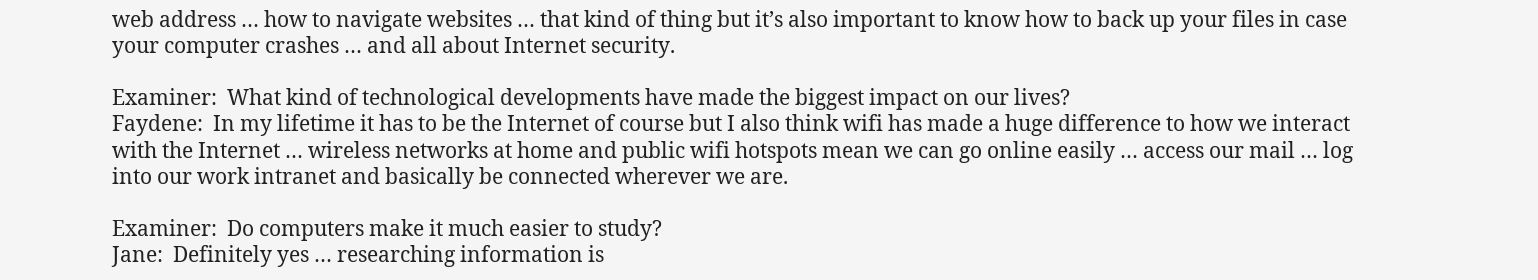web address … how to navigate websites … that kind of thing but it’s also important to know how to back up your files in case your computer crashes … and all about Internet security.

Examiner:  What kind of technological developments have made the biggest impact on our lives?
Faydene:  In my lifetime it has to be the Internet of course but I also think wifi has made a huge difference to how we interact with the Internet … wireless networks at home and public wifi hotspots mean we can go online easily … access our mail … log into our work intranet and basically be connected wherever we are.

Examiner:  Do computers make it much easier to study?
Jane:  Definitely yes … researching information is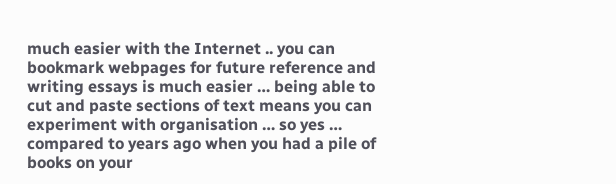much easier with the Internet .. you can bookmark webpages for future reference and writing essays is much easier … being able to cut and paste sections of text means you can experiment with organisation … so yes … compared to years ago when you had a pile of books on your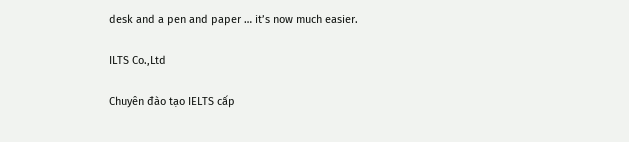desk and a pen and paper … it’s now much easier.

ILTS Co.,Ltd

Chuyên đào tạo IELTS cấp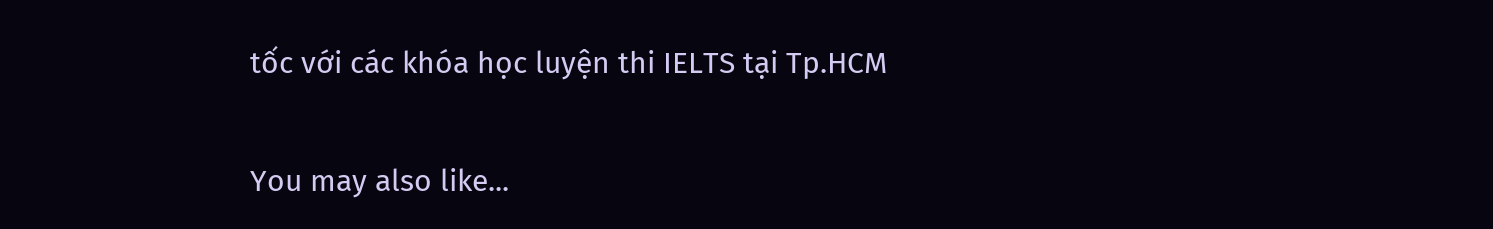tốc với các khóa học luyện thi IELTS tại Tp.HCM

You may also like...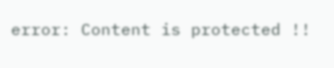error: Content is protected !!